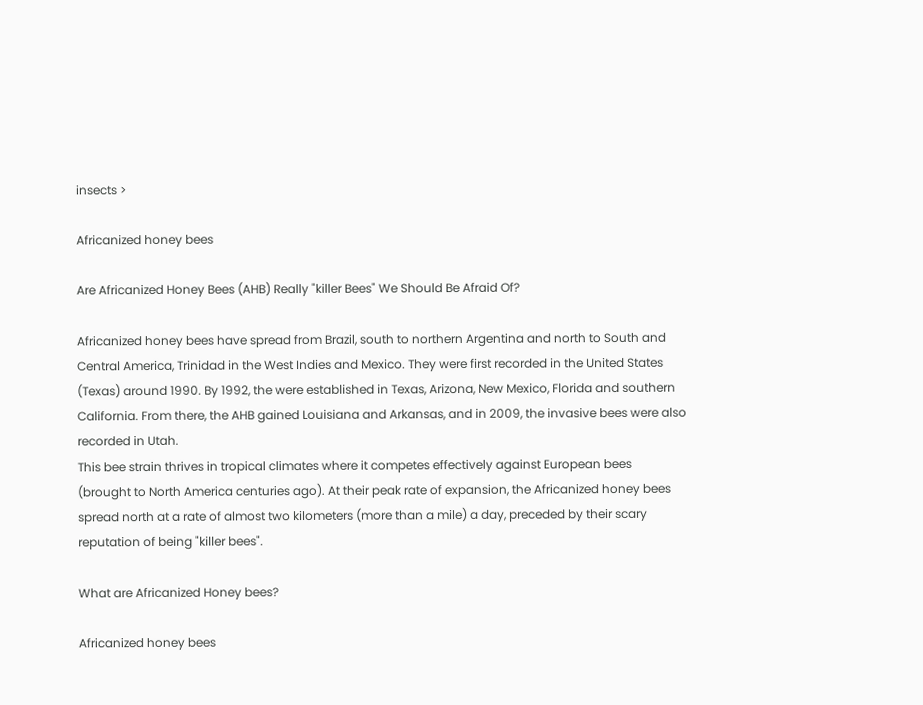insects >

Africanized honey bees

Are Africanized Honey Bees (AHB) Really "killer Bees" We Should Be Afraid Of?

Africanized honey bees have spread from Brazil, south to northern Argentina and north to South and Central America, Trinidad in the West Indies and Mexico. They were first recorded in the United States (Texas) around 1990. By 1992, the were established in Texas, Arizona, New Mexico, Florida and southern California. From there, the AHB gained Louisiana and Arkansas, and in 2009, the invasive bees were also recorded in Utah.
This bee strain thrives in tropical climates where it competes effectively against European bees (brought to North America centuries ago). At their peak rate of expansion, the Africanized honey bees spread north at a rate of almost two kilometers (more than a mile) a day, preceded by their scary reputation of being "killer bees".

What are Africanized Honey bees?

Africanized honey bees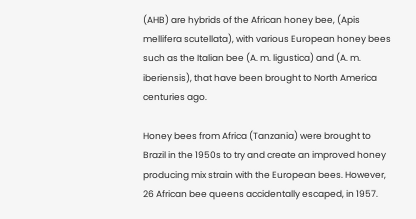(AHB) are hybrids of the African honey bee, (Apis mellifera scutellata), with various European honey bees such as the Italian bee (A. m. ligustica) and (A. m. iberiensis), that have been brought to North America centuries ago.

Honey bees from Africa (Tanzania) were brought to Brazil in the 1950s to try and create an improved honey producing mix strain with the European bees. However, 26 African bee queens accidentally escaped, in 1957.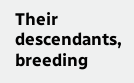Their descendants, breeding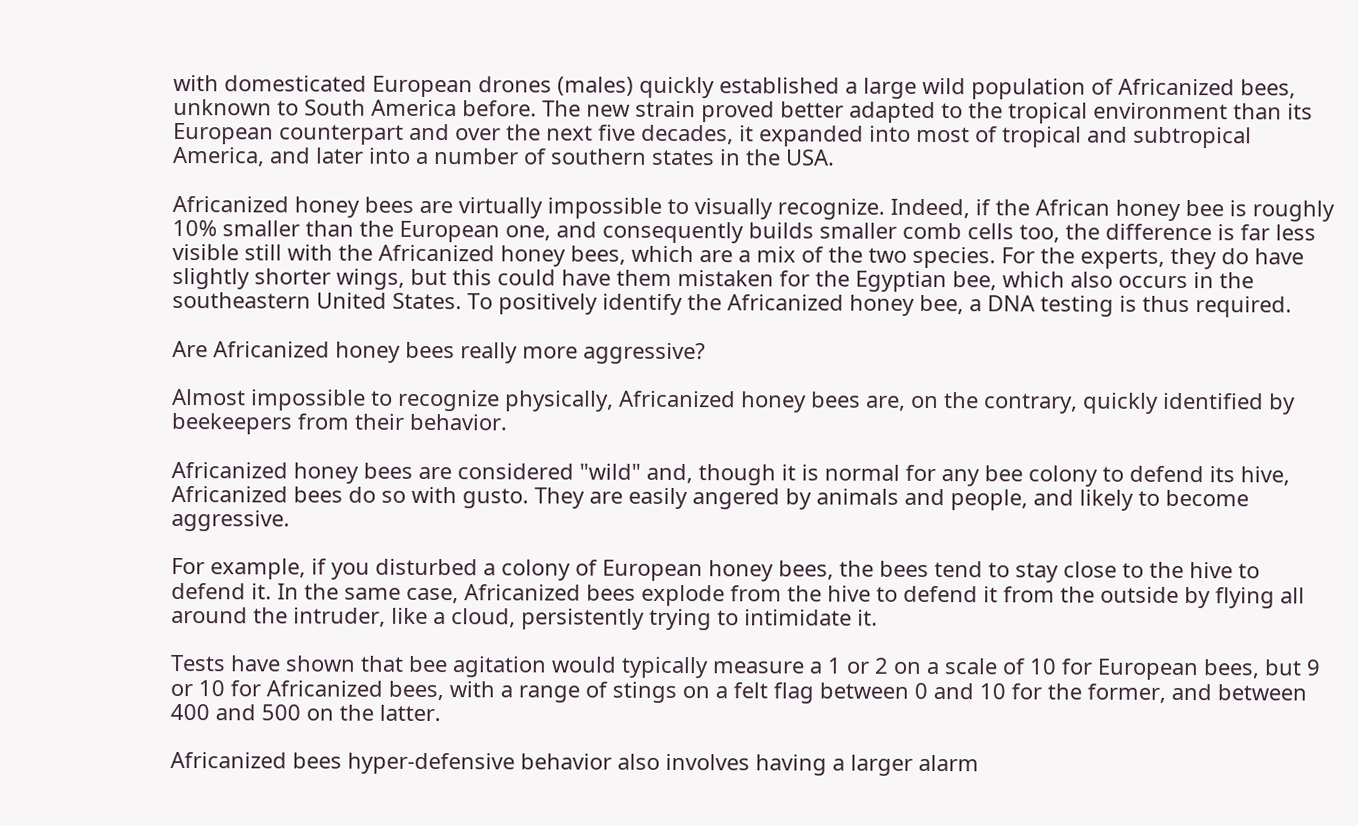with domesticated European drones (males) quickly established a large wild population of Africanized bees, unknown to South America before. The new strain proved better adapted to the tropical environment than its European counterpart and over the next five decades, it expanded into most of tropical and subtropical America, and later into a number of southern states in the USA.

Africanized honey bees are virtually impossible to visually recognize. Indeed, if the African honey bee is roughly 10% smaller than the European one, and consequently builds smaller comb cells too, the difference is far less visible still with the Africanized honey bees, which are a mix of the two species. For the experts, they do have slightly shorter wings, but this could have them mistaken for the Egyptian bee, which also occurs in the southeastern United States. To positively identify the Africanized honey bee, a DNA testing is thus required.

Are Africanized honey bees really more aggressive?

Almost impossible to recognize physically, Africanized honey bees are, on the contrary, quickly identified by beekeepers from their behavior.

Africanized honey bees are considered "wild" and, though it is normal for any bee colony to defend its hive, Africanized bees do so with gusto. They are easily angered by animals and people, and likely to become aggressive.

For example, if you disturbed a colony of European honey bees, the bees tend to stay close to the hive to defend it. In the same case, Africanized bees explode from the hive to defend it from the outside by flying all around the intruder, like a cloud, persistently trying to intimidate it.

Tests have shown that bee agitation would typically measure a 1 or 2 on a scale of 10 for European bees, but 9 or 10 for Africanized bees, with a range of stings on a felt flag between 0 and 10 for the former, and between 400 and 500 on the latter.

Africanized bees hyper-defensive behavior also involves having a larger alarm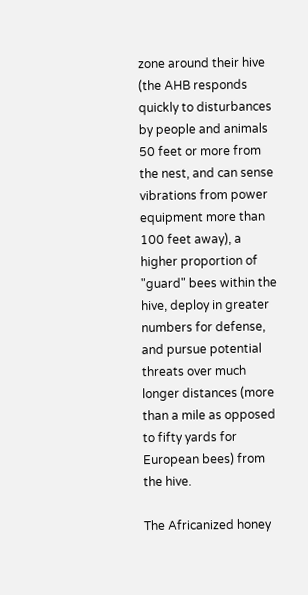zone around their hive (the AHB responds quickly to disturbances by people and animals 50 feet or more from the nest, and can sense vibrations from power equipment more than 100 feet away), a higher proportion of "guard" bees within the hive, deploy in greater numbers for defense, and pursue potential threats over much longer distances (more than a mile as opposed to fifty yards for European bees) from the hive.

The Africanized honey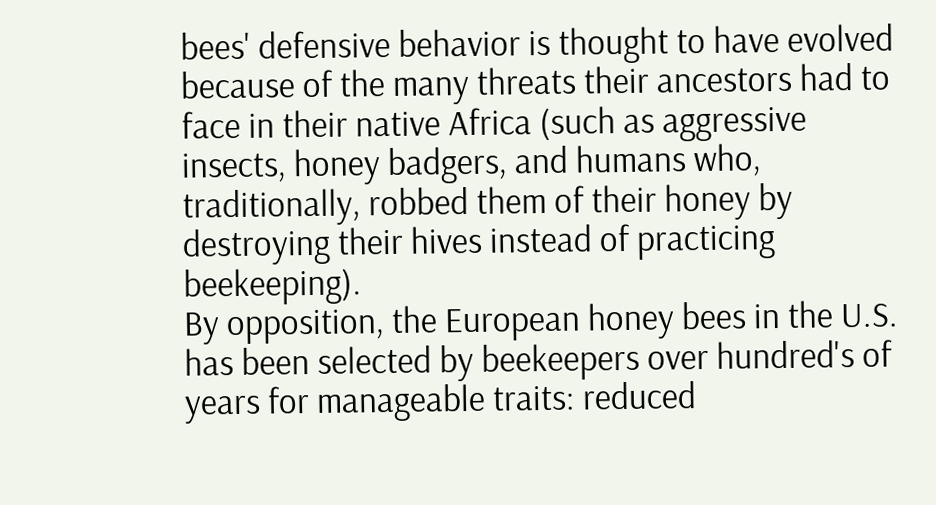bees' defensive behavior is thought to have evolved because of the many threats their ancestors had to face in their native Africa (such as aggressive insects, honey badgers, and humans who, traditionally, robbed them of their honey by destroying their hives instead of practicing beekeeping).
By opposition, the European honey bees in the U.S. has been selected by beekeepers over hundred's of years for manageable traits: reduced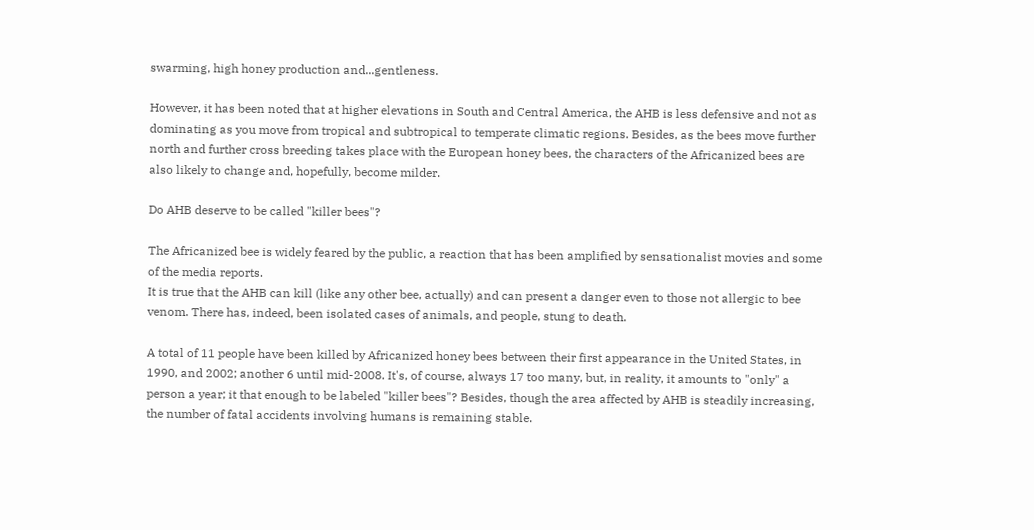swarming, high honey production and...gentleness.

However, it has been noted that at higher elevations in South and Central America, the AHB is less defensive and not as dominating as you move from tropical and subtropical to temperate climatic regions. Besides, as the bees move further north and further cross breeding takes place with the European honey bees, the characters of the Africanized bees are also likely to change and, hopefully, become milder.

Do AHB deserve to be called "killer bees"?

The Africanized bee is widely feared by the public, a reaction that has been amplified by sensationalist movies and some of the media reports.
It is true that the AHB can kill (like any other bee, actually) and can present a danger even to those not allergic to bee venom. There has, indeed, been isolated cases of animals, and people, stung to death.

A total of 11 people have been killed by Africanized honey bees between their first appearance in the United States, in 1990, and 2002; another 6 until mid-2008. It's, of course, always 17 too many, but, in reality, it amounts to "only" a person a year; it that enough to be labeled "killer bees"? Besides, though the area affected by AHB is steadily increasing, the number of fatal accidents involving humans is remaining stable.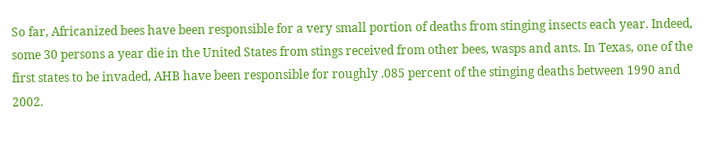So far, Africanized bees have been responsible for a very small portion of deaths from stinging insects each year. Indeed, some 30 persons a year die in the United States from stings received from other bees, wasps and ants. In Texas, one of the first states to be invaded, AHB have been responsible for roughly .085 percent of the stinging deaths between 1990 and 2002.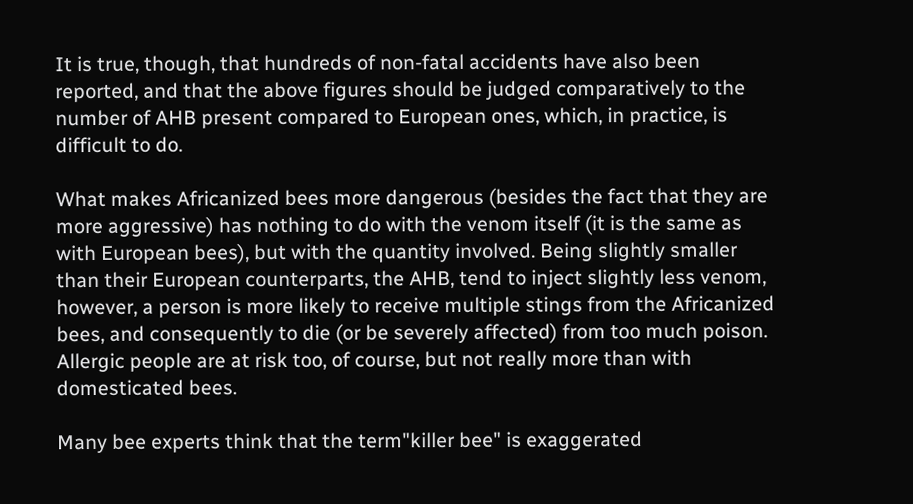It is true, though, that hundreds of non-fatal accidents have also been reported, and that the above figures should be judged comparatively to the number of AHB present compared to European ones, which, in practice, is difficult to do.

What makes Africanized bees more dangerous (besides the fact that they are more aggressive) has nothing to do with the venom itself (it is the same as with European bees), but with the quantity involved. Being slightly smaller than their European counterparts, the AHB, tend to inject slightly less venom, however, a person is more likely to receive multiple stings from the Africanized bees, and consequently to die (or be severely affected) from too much poison. Allergic people are at risk too, of course, but not really more than with domesticated bees.

Many bee experts think that the term"killer bee" is exaggerated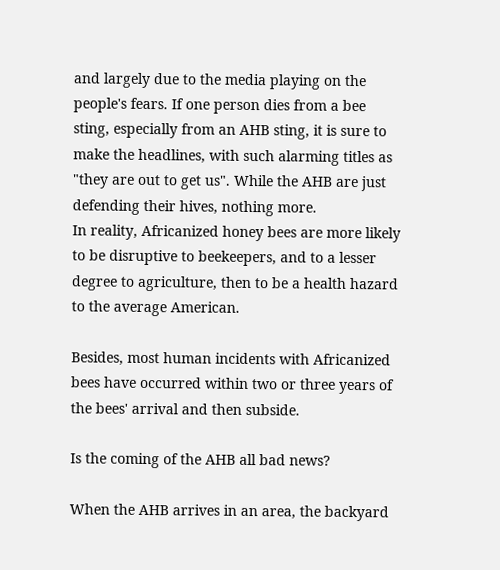and largely due to the media playing on the people's fears. If one person dies from a bee sting, especially from an AHB sting, it is sure to make the headlines, with such alarming titles as "they are out to get us". While the AHB are just defending their hives, nothing more.
In reality, Africanized honey bees are more likely to be disruptive to beekeepers, and to a lesser degree to agriculture, then to be a health hazard to the average American.

Besides, most human incidents with Africanized bees have occurred within two or three years of the bees' arrival and then subside.

Is the coming of the AHB all bad news?

When the AHB arrives in an area, the backyard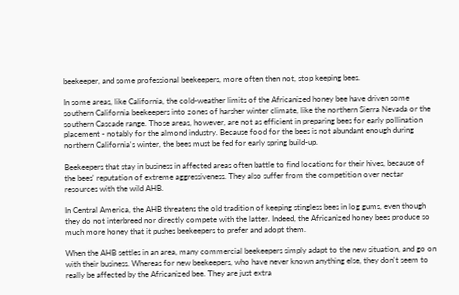beekeeper, and some professional beekeepers, more often then not, stop keeping bees.

In some areas, like California, the cold-weather limits of the Africanized honey bee have driven some southern California beekeepers into zones of harsher winter climate, like the northern Sierra Nevada or the southern Cascade range. Those areas, however, are not as efficient in preparing bees for early pollination placement - notably for the almond industry. Because food for the bees is not abundant enough during northern California's winter, the bees must be fed for early spring build-up.

Beekeepers that stay in business in affected areas often battle to find locations for their hives, because of the bees' reputation of extreme aggressiveness. They also suffer from the competition over nectar resources with the wild AHB.

In Central America, the AHB threatens the old tradition of keeping stingless bees in log gums, even though they do not interbreed nor directly compete with the latter. Indeed, the Africanized honey bees produce so much more honey that it pushes beekeepers to prefer and adopt them.

When the AHB settles in an area, many commercial beekeepers simply adapt to the new situation, and go on with their business. Whereas for new beekeepers, who have never known anything else, they don't seem to really be affected by the Africanized bee. They are just extra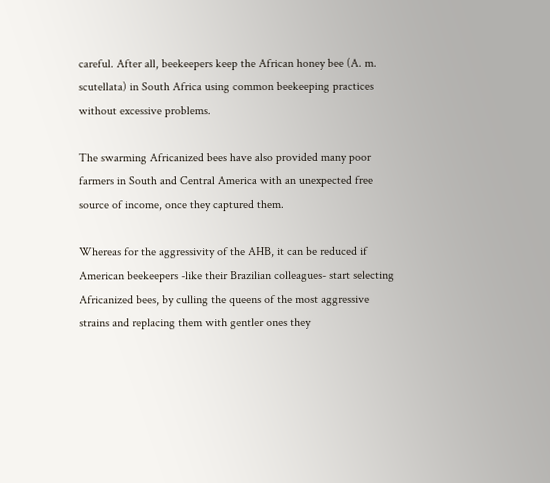careful. After all, beekeepers keep the African honey bee (A. m. scutellata) in South Africa using common beekeeping practices without excessive problems.

The swarming Africanized bees have also provided many poor farmers in South and Central America with an unexpected free source of income, once they captured them.

Whereas for the aggressivity of the AHB, it can be reduced if American beekeepers -like their Brazilian colleagues- start selecting Africanized bees, by culling the queens of the most aggressive strains and replacing them with gentler ones they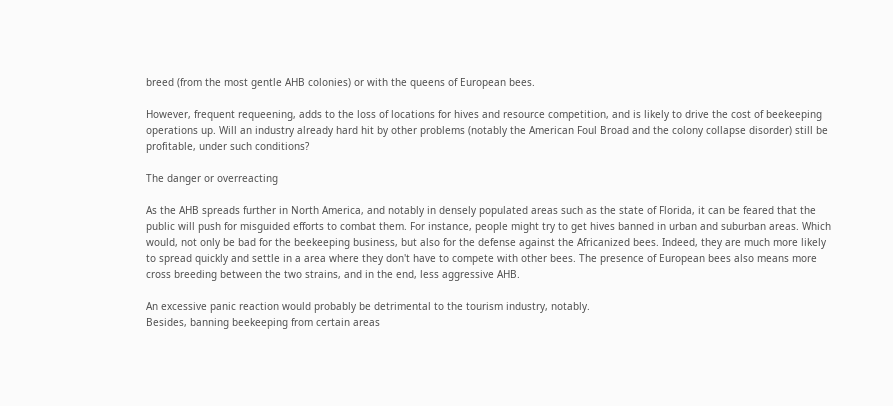breed (from the most gentle AHB colonies) or with the queens of European bees.

However, frequent requeening, adds to the loss of locations for hives and resource competition, and is likely to drive the cost of beekeeping operations up. Will an industry already hard hit by other problems (notably the American Foul Broad and the colony collapse disorder) still be profitable, under such conditions?

The danger or overreacting

As the AHB spreads further in North America, and notably in densely populated areas such as the state of Florida, it can be feared that the public will push for misguided efforts to combat them. For instance, people might try to get hives banned in urban and suburban areas. Which would, not only be bad for the beekeeping business, but also for the defense against the Africanized bees. Indeed, they are much more likely to spread quickly and settle in a area where they don't have to compete with other bees. The presence of European bees also means more cross breeding between the two strains, and in the end, less aggressive AHB.

An excessive panic reaction would probably be detrimental to the tourism industry, notably.
Besides, banning beekeeping from certain areas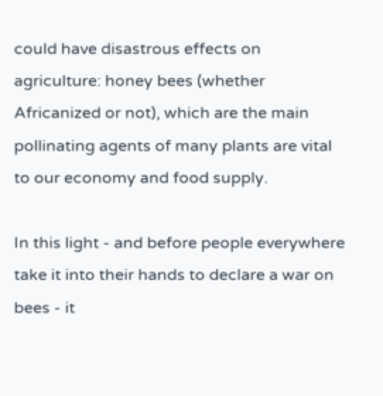could have disastrous effects on agriculture: honey bees (whether Africanized or not), which are the main pollinating agents of many plants are vital to our economy and food supply.

In this light - and before people everywhere take it into their hands to declare a war on bees - it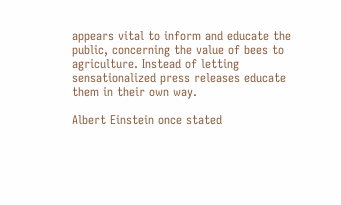appears vital to inform and educate the public, concerning the value of bees to agriculture. Instead of letting sensationalized press releases educate them in their own way.

Albert Einstein once stated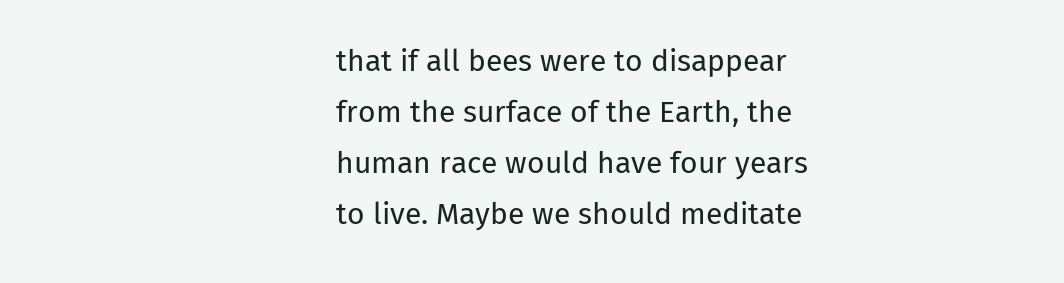that if all bees were to disappear from the surface of the Earth, the human race would have four years to live. Maybe we should meditate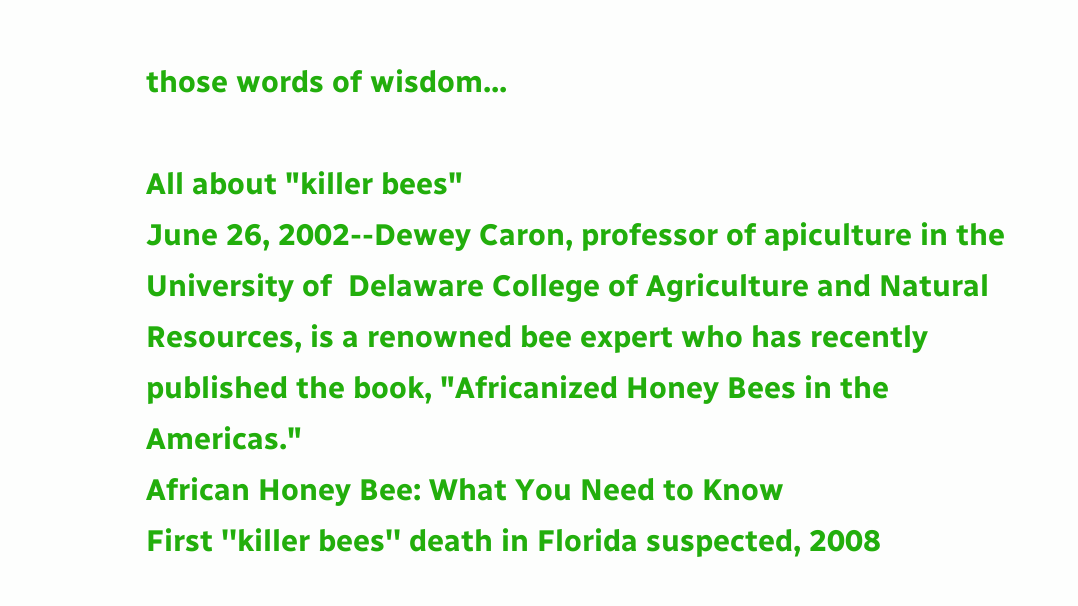those words of wisdom...

All about "killer bees"
June 26, 2002--Dewey Caron, professor of apiculture in the University of  Delaware College of Agriculture and Natural Resources, is a renowned bee expert who has recently published the book, "Africanized Honey Bees in the Americas."
African Honey Bee: What You Need to Know
First ''killer bees'' death in Florida suspected, 2008